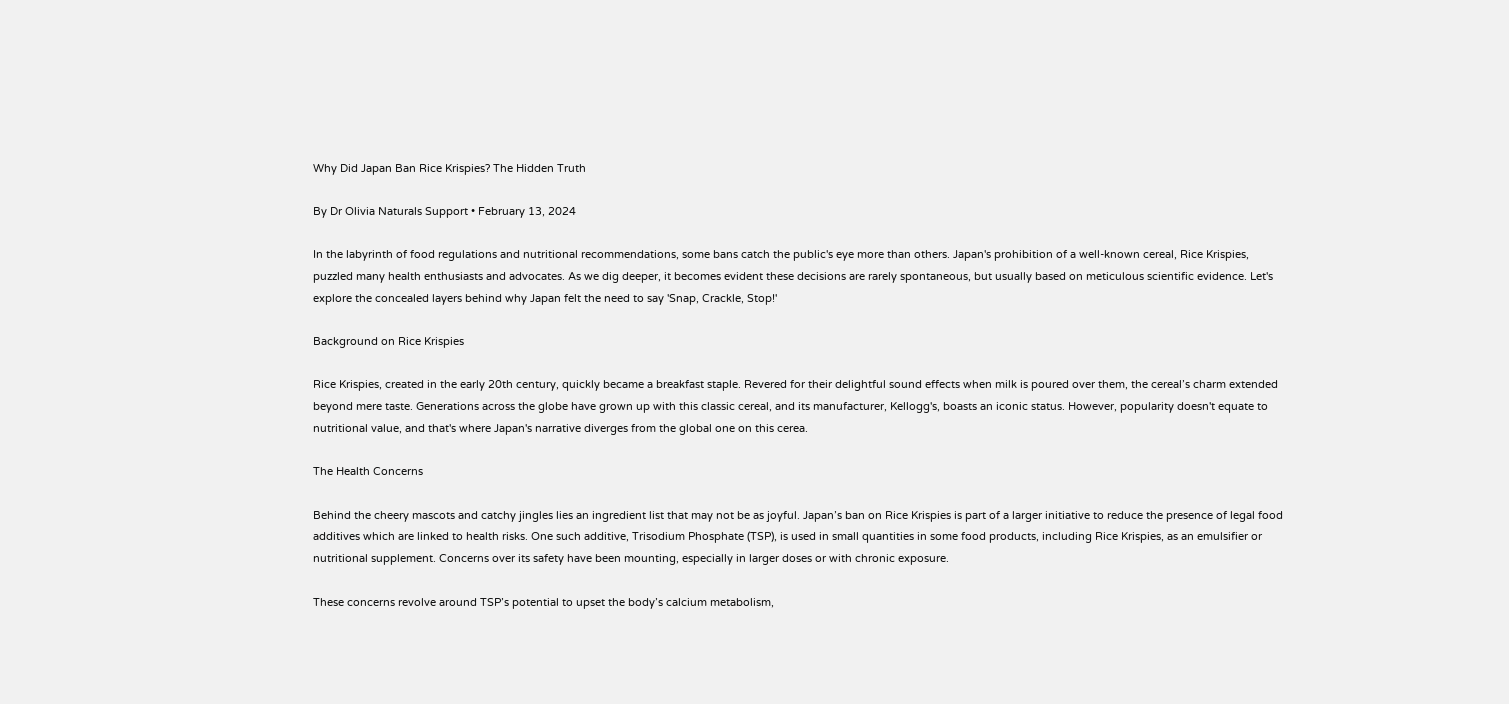Why Did Japan Ban Rice Krispies? The Hidden Truth

By Dr Olivia Naturals Support • February 13, 2024

In the labyrinth of food regulations and nutritional recommendations, some bans catch the public's eye more than others. Japan's prohibition of a well-known cereal, Rice Krispies, puzzled many health enthusiasts and advocates. As we dig deeper, it becomes evident these decisions are rarely spontaneous, but usually based on meticulous scientific evidence. Let's explore the concealed layers behind why Japan felt the need to say 'Snap, Crackle, Stop!'

Background on Rice Krispies

Rice Krispies, created in the early 20th century, quickly became a breakfast staple. Revered for their delightful sound effects when milk is poured over them, the cereal’s charm extended beyond mere taste. Generations across the globe have grown up with this classic cereal, and its manufacturer, Kellogg's, boasts an iconic status. However, popularity doesn't equate to nutritional value, and that's where Japan's narrative diverges from the global one on this cerea.

The Health Concerns

Behind the cheery mascots and catchy jingles lies an ingredient list that may not be as joyful. Japan’s ban on Rice Krispies is part of a larger initiative to reduce the presence of legal food additives which are linked to health risks. One such additive, Trisodium Phosphate (TSP), is used in small quantities in some food products, including Rice Krispies, as an emulsifier or nutritional supplement. Concerns over its safety have been mounting, especially in larger doses or with chronic exposure.

These concerns revolve around TSP’s potential to upset the body’s calcium metabolism,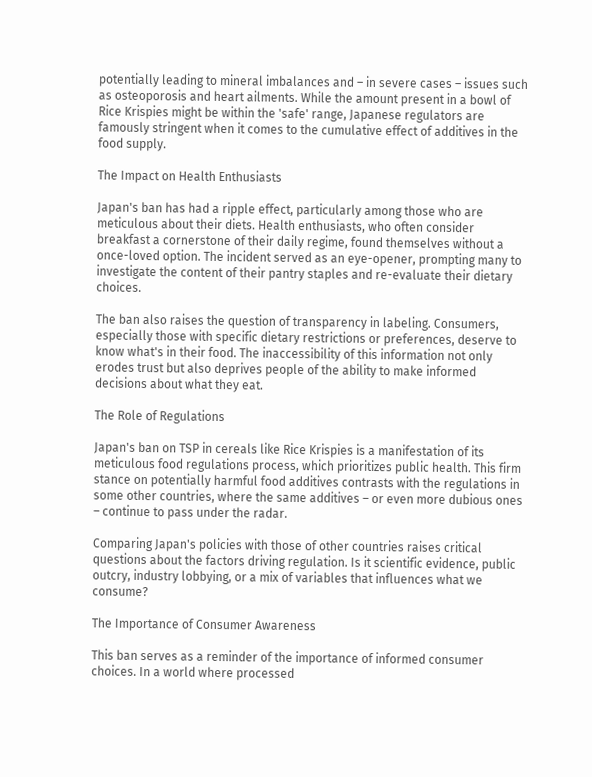potentially leading to mineral imbalances and – in severe cases – issues such as osteoporosis and heart ailments. While the amount present in a bowl of Rice Krispies might be within the 'safe' range, Japanese regulators are famously stringent when it comes to the cumulative effect of additives in the food supply.

The Impact on Health Enthusiasts

Japan's ban has had a ripple effect, particularly among those who are meticulous about their diets. Health enthusiasts, who often consider breakfast a cornerstone of their daily regime, found themselves without a once-loved option. The incident served as an eye-opener, prompting many to investigate the content of their pantry staples and re-evaluate their dietary choices.

The ban also raises the question of transparency in labeling. Consumers, especially those with specific dietary restrictions or preferences, deserve to know what's in their food. The inaccessibility of this information not only erodes trust but also deprives people of the ability to make informed decisions about what they eat.

The Role of Regulations

Japan's ban on TSP in cereals like Rice Krispies is a manifestation of its meticulous food regulations process, which prioritizes public health. This firm stance on potentially harmful food additives contrasts with the regulations in some other countries, where the same additives – or even more dubious ones – continue to pass under the radar.

Comparing Japan's policies with those of other countries raises critical questions about the factors driving regulation. Is it scientific evidence, public outcry, industry lobbying, or a mix of variables that influences what we consume?

The Importance of Consumer Awareness

This ban serves as a reminder of the importance of informed consumer choices. In a world where processed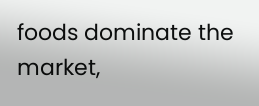foods dominate the market,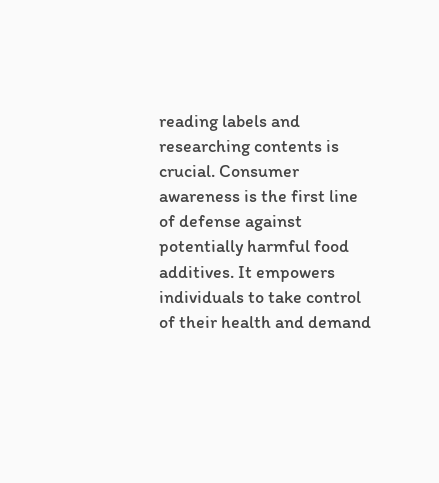reading labels and researching contents is crucial. Consumer awareness is the first line of defense against potentially harmful food additives. It empowers individuals to take control of their health and demand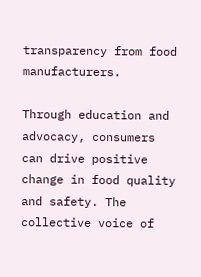transparency from food manufacturers.

Through education and advocacy, consumers can drive positive change in food quality and safety. The collective voice of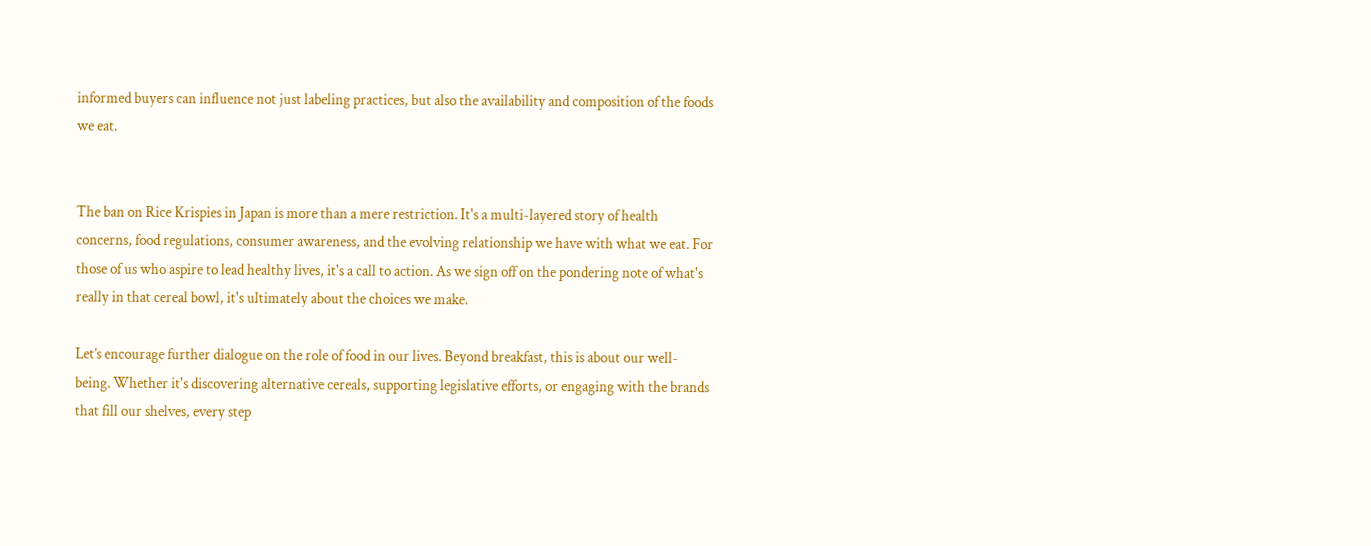informed buyers can influence not just labeling practices, but also the availability and composition of the foods we eat.


The ban on Rice Krispies in Japan is more than a mere restriction. It's a multi-layered story of health concerns, food regulations, consumer awareness, and the evolving relationship we have with what we eat. For those of us who aspire to lead healthy lives, it's a call to action. As we sign off on the pondering note of what's really in that cereal bowl, it's ultimately about the choices we make.

Let’s encourage further dialogue on the role of food in our lives. Beyond breakfast, this is about our well-being. Whether it's discovering alternative cereals, supporting legislative efforts, or engaging with the brands that fill our shelves, every step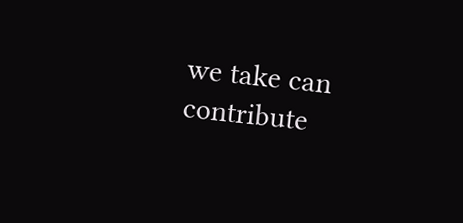we take can contribute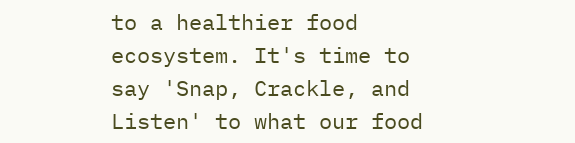to a healthier food ecosystem. It's time to say 'Snap, Crackle, and Listen' to what our food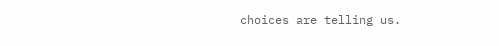choices are telling us.